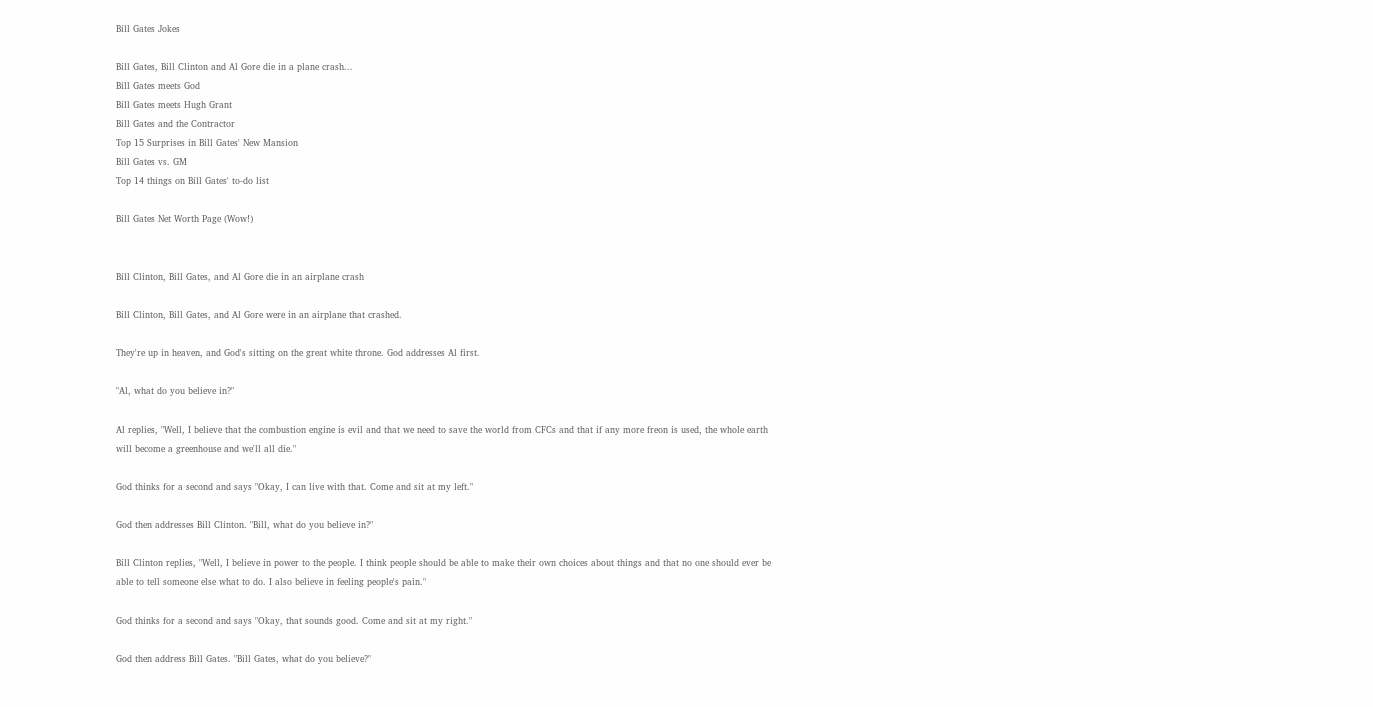Bill Gates Jokes

Bill Gates, Bill Clinton and Al Gore die in a plane crash...
Bill Gates meets God
Bill Gates meets Hugh Grant
Bill Gates and the Contractor
Top 15 Surprises in Bill Gates' New Mansion
Bill Gates vs. GM
Top 14 things on Bill Gates' to-do list

Bill Gates Net Worth Page (Wow!)


Bill Clinton, Bill Gates, and Al Gore die in an airplane crash

Bill Clinton, Bill Gates, and Al Gore were in an airplane that crashed.

They're up in heaven, and God's sitting on the great white throne. God addresses Al first.

"Al, what do you believe in?"

Al replies, "Well, I believe that the combustion engine is evil and that we need to save the world from CFCs and that if any more freon is used, the whole earth will become a greenhouse and we'll all die."

God thinks for a second and says "Okay, I can live with that. Come and sit at my left."

God then addresses Bill Clinton. "Bill, what do you believe in?"

Bill Clinton replies, "Well, I believe in power to the people. I think people should be able to make their own choices about things and that no one should ever be able to tell someone else what to do. I also believe in feeling people's pain."

God thinks for a second and says "Okay, that sounds good. Come and sit at my right."

God then address Bill Gates. "Bill Gates, what do you believe?"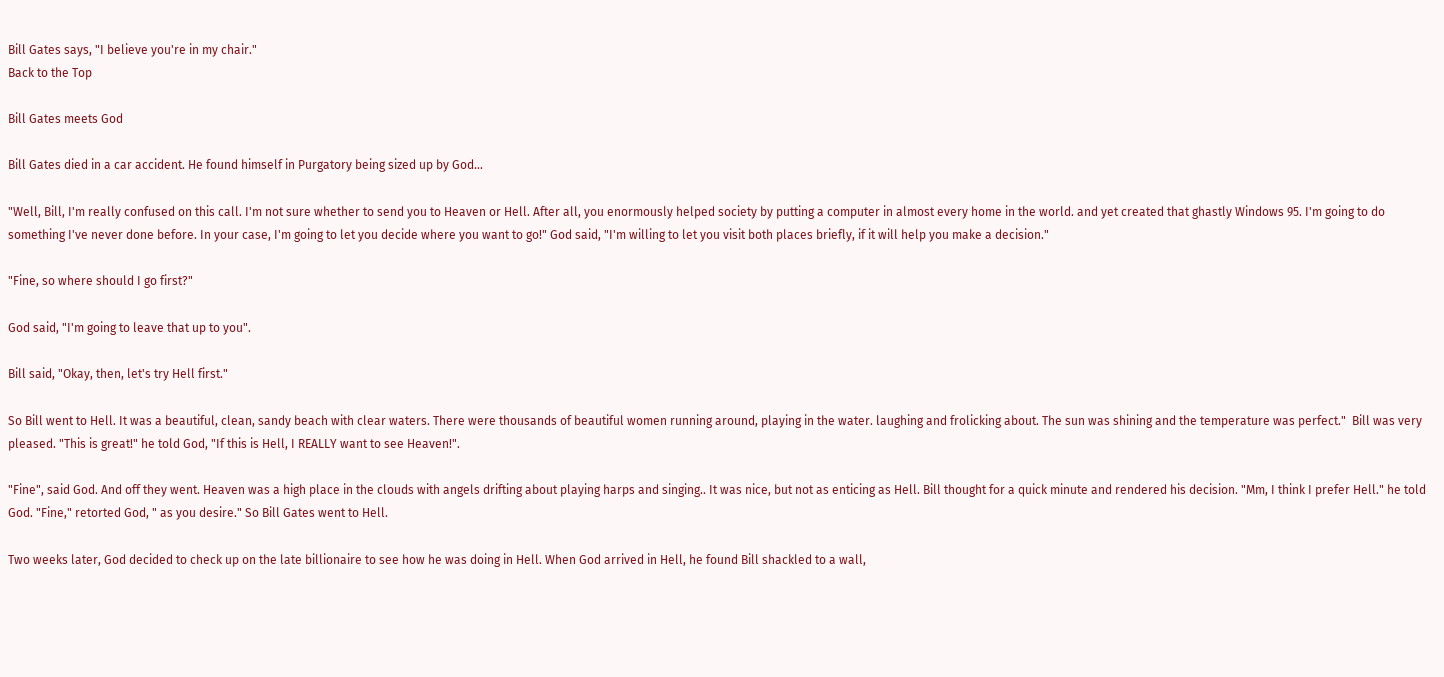Bill Gates says, "I believe you're in my chair."
Back to the Top

Bill Gates meets God

Bill Gates died in a car accident. He found himself in Purgatory being sized up by God...

"Well, Bill, I'm really confused on this call. I'm not sure whether to send you to Heaven or Hell. After all, you enormously helped society by putting a computer in almost every home in the world. and yet created that ghastly Windows 95. I'm going to do something I've never done before. In your case, I'm going to let you decide where you want to go!" God said, "I'm willing to let you visit both places briefly, if it will help you make a decision."

"Fine, so where should I go first?"

God said, "I'm going to leave that up to you".

Bill said, "Okay, then, let's try Hell first."

So Bill went to Hell. It was a beautiful, clean, sandy beach with clear waters. There were thousands of beautiful women running around, playing in the water. laughing and frolicking about. The sun was shining and the temperature was perfect."  Bill was very pleased. "This is great!" he told God, "If this is Hell, I REALLY want to see Heaven!".

"Fine", said God. And off they went. Heaven was a high place in the clouds with angels drifting about playing harps and singing.. It was nice, but not as enticing as Hell. Bill thought for a quick minute and rendered his decision. "Mm, I think I prefer Hell." he told God. "Fine," retorted God, " as you desire." So Bill Gates went to Hell.

Two weeks later, God decided to check up on the late billionaire to see how he was doing in Hell. When God arrived in Hell, he found Bill shackled to a wall,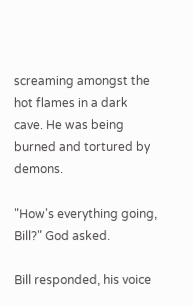screaming amongst the hot flames in a dark cave. He was being burned and tortured by demons.

"How's everything going, Bill?" God asked.

Bill responded, his voice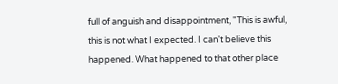full of anguish and disappointment, "This is awful, this is not what I expected. I can't believe this happened. What happened to that other place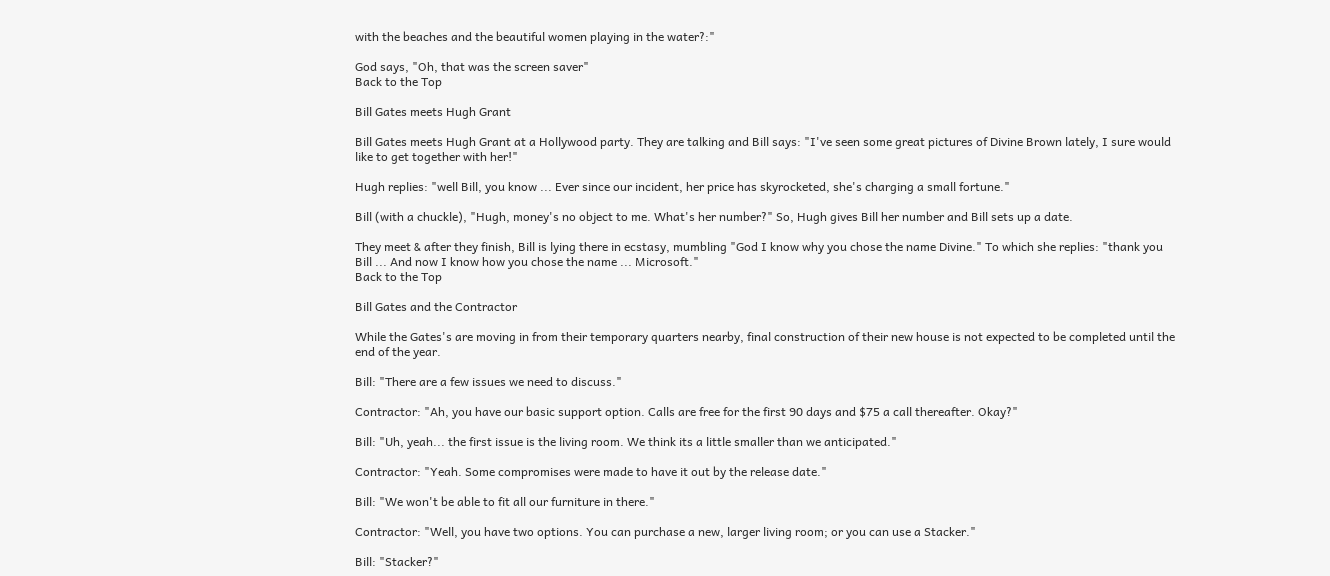with the beaches and the beautiful women playing in the water?:"

God says, "Oh, that was the screen saver"
Back to the Top

Bill Gates meets Hugh Grant

Bill Gates meets Hugh Grant at a Hollywood party. They are talking and Bill says: "I've seen some great pictures of Divine Brown lately, I sure would like to get together with her!"

Hugh replies: "well Bill, you know ... Ever since our incident, her price has skyrocketed, she's charging a small fortune."

Bill (with a chuckle), "Hugh, money's no object to me. What's her number?" So, Hugh gives Bill her number and Bill sets up a date.

They meet & after they finish, Bill is lying there in ecstasy, mumbling "God I know why you chose the name Divine." To which she replies: "thank you Bill ... And now I know how you chose the name ... Microsoft."
Back to the Top

Bill Gates and the Contractor

While the Gates's are moving in from their temporary quarters nearby, final construction of their new house is not expected to be completed until the end of the year.

Bill: "There are a few issues we need to discuss."

Contractor: "Ah, you have our basic support option. Calls are free for the first 90 days and $75 a call thereafter. Okay?"

Bill: "Uh, yeah... the first issue is the living room. We think its a little smaller than we anticipated."

Contractor: "Yeah. Some compromises were made to have it out by the release date."

Bill: "We won't be able to fit all our furniture in there."

Contractor: "Well, you have two options. You can purchase a new, larger living room; or you can use a Stacker."

Bill: "Stacker?"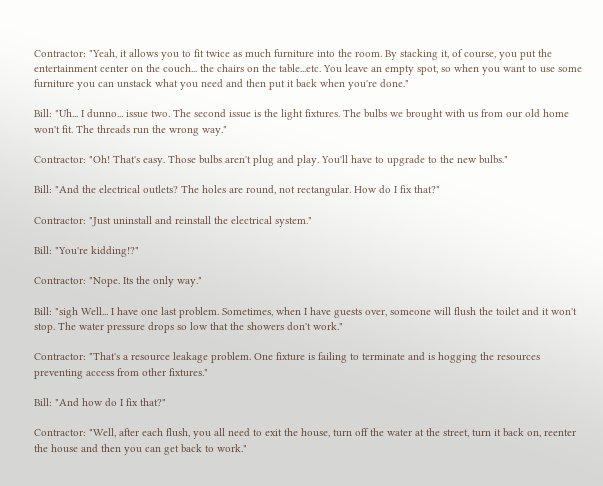Contractor: "Yeah, it allows you to fit twice as much furniture into the room. By stacking it, of course, you put the entertainment center on the couch... the chairs on the table...etc. You leave an empty spot, so when you want to use some furniture you can unstack what you need and then put it back when you're done."

Bill: "Uh... I dunno... issue two. The second issue is the light fixtures. The bulbs we brought with us from our old home won't fit. The threads run the wrong way."

Contractor: "Oh! That's easy. Those bulbs aren't plug and play. You'll have to upgrade to the new bulbs."

Bill: "And the electrical outlets? The holes are round, not rectangular. How do I fix that?"

Contractor: "Just uninstall and reinstall the electrical system."

Bill: "You're kidding!?"

Contractor: "Nope. Its the only way."

Bill: "sigh Well... I have one last problem. Sometimes, when I have guests over, someone will flush the toilet and it won't stop. The water pressure drops so low that the showers don't work."

Contractor: "That's a resource leakage problem. One fixture is failing to terminate and is hogging the resources preventing access from other fixtures."

Bill: "And how do I fix that?"

Contractor: "Well, after each flush, you all need to exit the house, turn off the water at the street, turn it back on, reenter the house and then you can get back to work."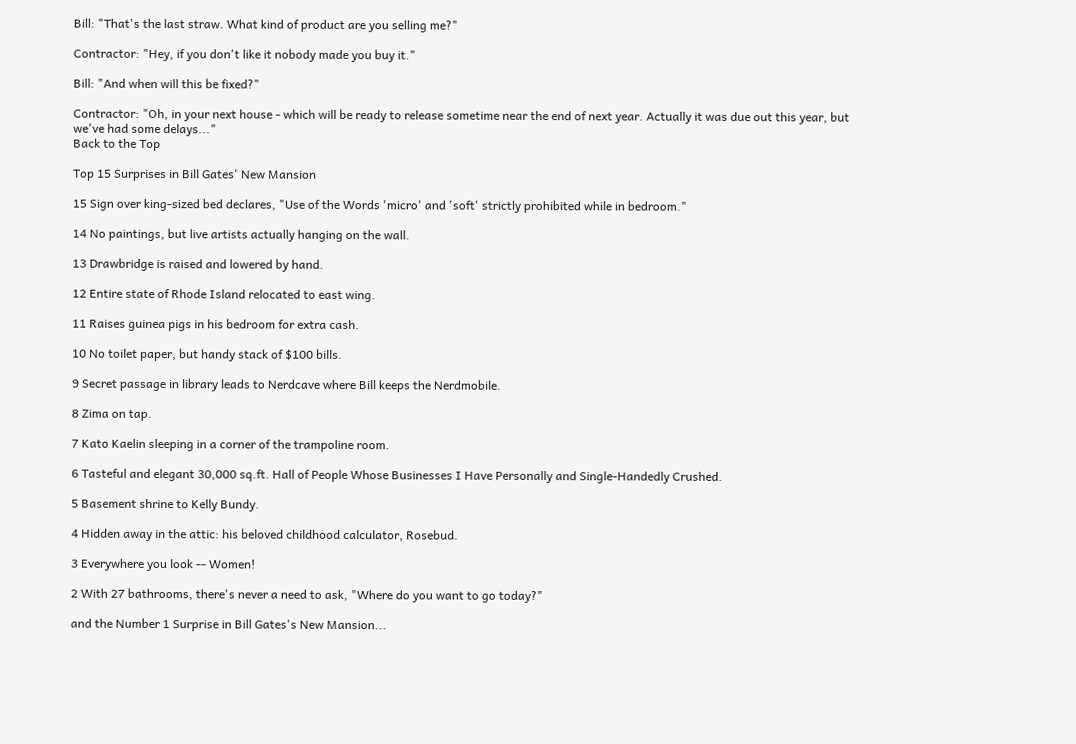Bill: "That's the last straw. What kind of product are you selling me?"

Contractor: "Hey, if you don't like it nobody made you buy it."

Bill: "And when will this be fixed?"

Contractor: "Oh, in your next house - which will be ready to release sometime near the end of next year. Actually it was due out this year, but we've had some delays..."
Back to the Top

Top 15 Surprises in Bill Gates' New Mansion

15 Sign over king-sized bed declares, "Use of the Words 'micro' and 'soft' strictly prohibited while in bedroom."

14 No paintings, but live artists actually hanging on the wall.

13 Drawbridge is raised and lowered by hand.

12 Entire state of Rhode Island relocated to east wing.

11 Raises guinea pigs in his bedroom for extra cash.

10 No toilet paper, but handy stack of $100 bills.

9 Secret passage in library leads to Nerdcave where Bill keeps the Nerdmobile.

8 Zima on tap.

7 Kato Kaelin sleeping in a corner of the trampoline room.

6 Tasteful and elegant 30,000 sq.ft. Hall of People Whose Businesses I Have Personally and Single-Handedly Crushed.

5 Basement shrine to Kelly Bundy.

4 Hidden away in the attic: his beloved childhood calculator, Rosebud.

3 Everywhere you look -- Women!

2 With 27 bathrooms, there's never a need to ask, "Where do you want to go today?"

and the Number 1 Surprise in Bill Gates's New Mansion...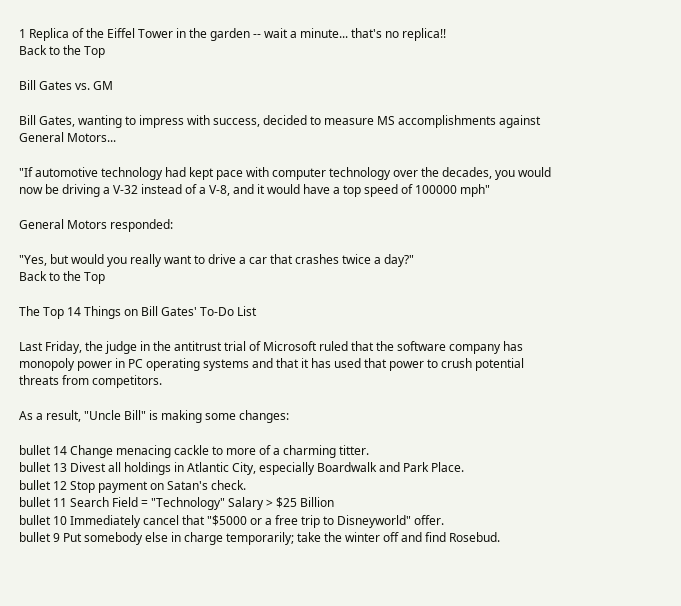1 Replica of the Eiffel Tower in the garden -- wait a minute... that's no replica!!
Back to the Top

Bill Gates vs. GM

Bill Gates, wanting to impress with success, decided to measure MS accomplishments against General Motors...

"If automotive technology had kept pace with computer technology over the decades, you would now be driving a V-32 instead of a V-8, and it would have a top speed of 100000 mph"

General Motors responded:

"Yes, but would you really want to drive a car that crashes twice a day?"
Back to the Top

The Top 14 Things on Bill Gates' To-Do List

Last Friday, the judge in the antitrust trial of Microsoft ruled that the software company has monopoly power in PC operating systems and that it has used that power to crush potential threats from competitors.

As a result, "Uncle Bill" is making some changes:

bullet 14 Change menacing cackle to more of a charming titter.
bullet 13 Divest all holdings in Atlantic City, especially Boardwalk and Park Place.
bullet 12 Stop payment on Satan's check.
bullet 11 Search Field = "Technology" Salary > $25 Billion
bullet 10 Immediately cancel that "$5000 or a free trip to Disneyworld" offer.
bullet 9 Put somebody else in charge temporarily; take the winter off and find Rosebud.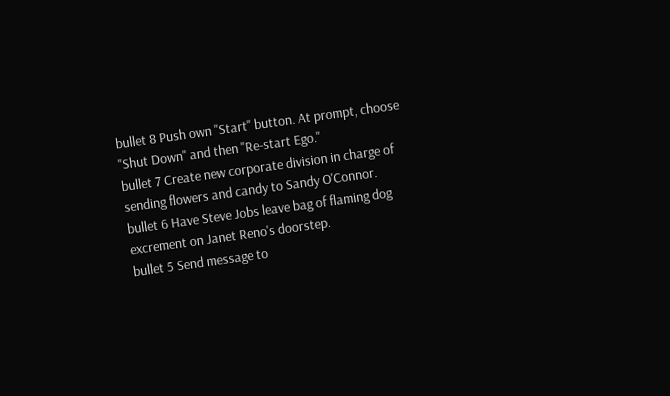bullet 8 Push own "Start" button. At prompt, choose "Shut Down" and then "Re-start Ego."
bullet 7 Create new corporate division in charge of sending flowers and candy to Sandy O'Connor.
bullet 6 Have Steve Jobs leave bag of flaming dog excrement on Janet Reno's doorstep.
bullet 5 Send message to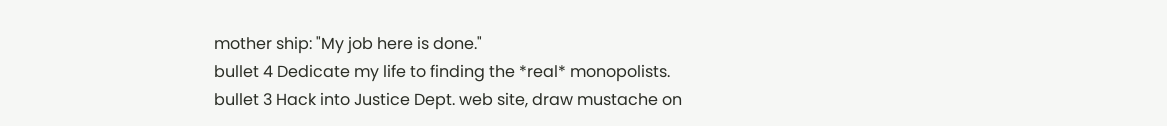mother ship: "My job here is done."
bullet 4 Dedicate my life to finding the *real* monopolists.
bullet 3 Hack into Justice Dept. web site, draw mustache on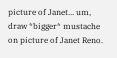picture of Janet... um, draw *bigger* mustache on picture of Janet Reno.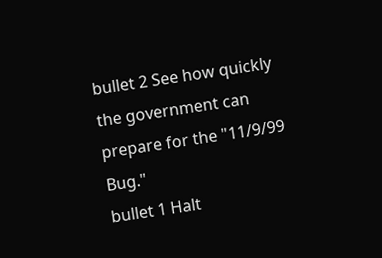bullet 2 See how quickly the government can prepare for the "11/9/99 Bug."
bullet 1 Halt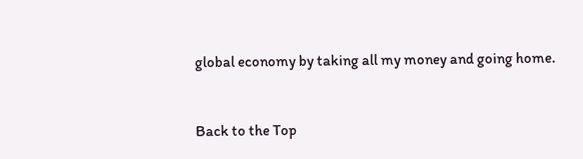global economy by taking all my money and going home.


Back to the Top